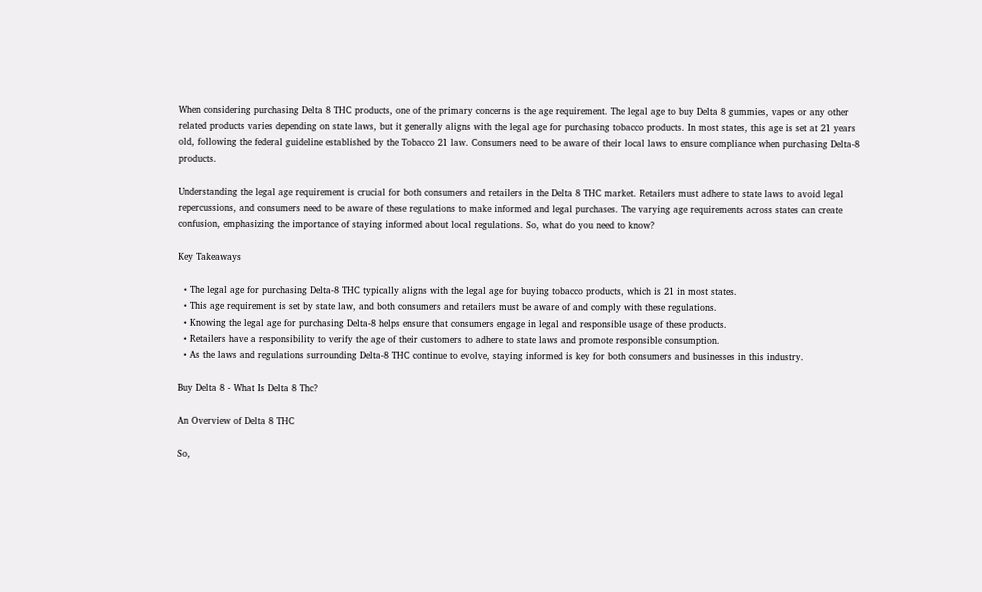When considering purchasing Delta 8 THC products, one of the primary concerns is the age requirement. The legal age to buy Delta 8 gummies, vapes or any other related products varies depending on state laws, but it generally aligns with the legal age for purchasing tobacco products. In most states, this age is set at 21 years old, following the federal guideline established by the Tobacco 21 law. Consumers need to be aware of their local laws to ensure compliance when purchasing Delta-8 products.

Understanding the legal age requirement is crucial for both consumers and retailers in the Delta 8 THC market. Retailers must adhere to state laws to avoid legal repercussions, and consumers need to be aware of these regulations to make informed and legal purchases. The varying age requirements across states can create confusion, emphasizing the importance of staying informed about local regulations. So, what do you need to know?

Key Takeaways

  • The legal age for purchasing Delta-8 THC typically aligns with the legal age for buying tobacco products, which is 21 in most states.
  • This age requirement is set by state law, and both consumers and retailers must be aware of and comply with these regulations.
  • Knowing the legal age for purchasing Delta-8 helps ensure that consumers engage in legal and responsible usage of these products.
  • Retailers have a responsibility to verify the age of their customers to adhere to state laws and promote responsible consumption.
  • As the laws and regulations surrounding Delta-8 THC continue to evolve, staying informed is key for both consumers and businesses in this industry.

Buy Delta 8 - What Is Delta 8 Thc?

An Overview of Delta 8 THC

So,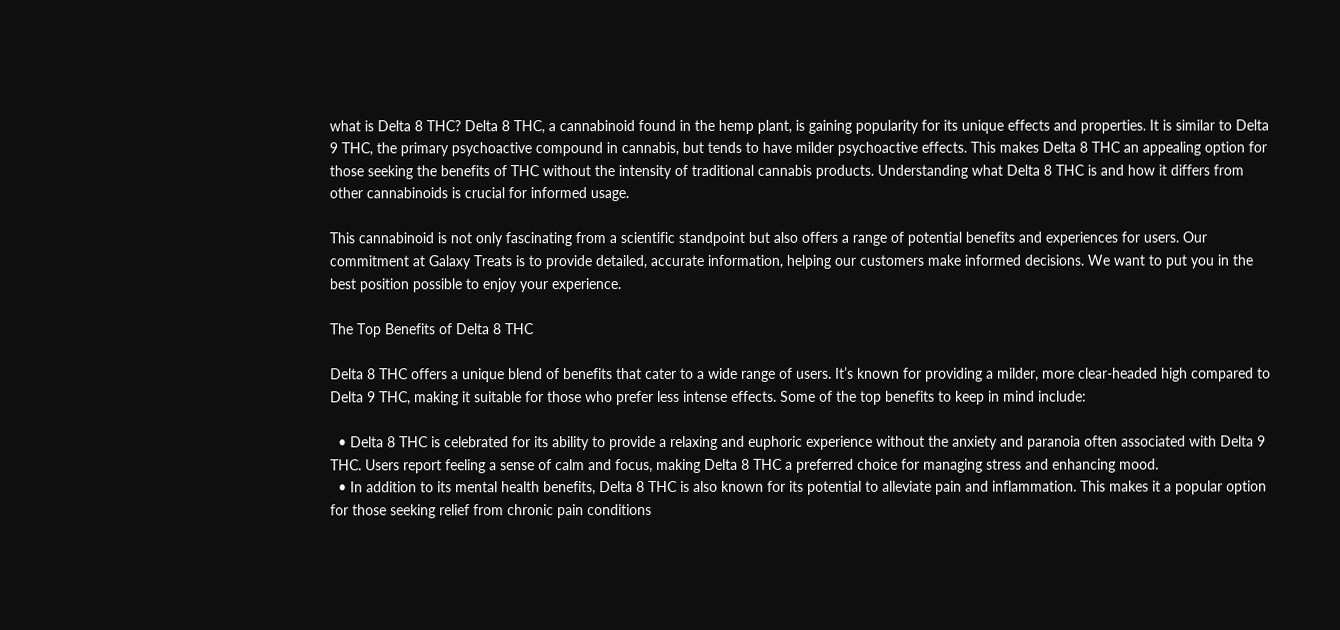what is Delta 8 THC? Delta 8 THC, a cannabinoid found in the hemp plant, is gaining popularity for its unique effects and properties. It is similar to Delta 9 THC, the primary psychoactive compound in cannabis, but tends to have milder psychoactive effects. This makes Delta 8 THC an appealing option for those seeking the benefits of THC without the intensity of traditional cannabis products. Understanding what Delta 8 THC is and how it differs from other cannabinoids is crucial for informed usage.

This cannabinoid is not only fascinating from a scientific standpoint but also offers a range of potential benefits and experiences for users. Our commitment at Galaxy Treats is to provide detailed, accurate information, helping our customers make informed decisions. We want to put you in the best position possible to enjoy your experience.

The Top Benefits of Delta 8 THC

Delta 8 THC offers a unique blend of benefits that cater to a wide range of users. It’s known for providing a milder, more clear-headed high compared to Delta 9 THC, making it suitable for those who prefer less intense effects. Some of the top benefits to keep in mind include:

  • Delta 8 THC is celebrated for its ability to provide a relaxing and euphoric experience without the anxiety and paranoia often associated with Delta 9 THC. Users report feeling a sense of calm and focus, making Delta 8 THC a preferred choice for managing stress and enhancing mood.
  • In addition to its mental health benefits, Delta 8 THC is also known for its potential to alleviate pain and inflammation. This makes it a popular option for those seeking relief from chronic pain conditions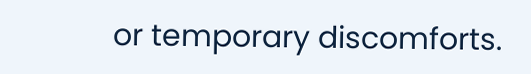or temporary discomforts.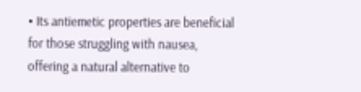• Its antiemetic properties are beneficial for those struggling with nausea, offering a natural alternative to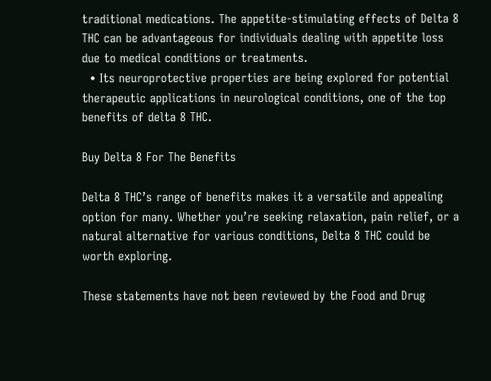traditional medications. The appetite-stimulating effects of Delta 8 THC can be advantageous for individuals dealing with appetite loss due to medical conditions or treatments.
  • Its neuroprotective properties are being explored for potential therapeutic applications in neurological conditions, one of the top benefits of delta 8 THC.

Buy Delta 8 For The Benefits

Delta 8 THC’s range of benefits makes it a versatile and appealing option for many. Whether you’re seeking relaxation, pain relief, or a natural alternative for various conditions, Delta 8 THC could be worth exploring.

These statements have not been reviewed by the Food and Drug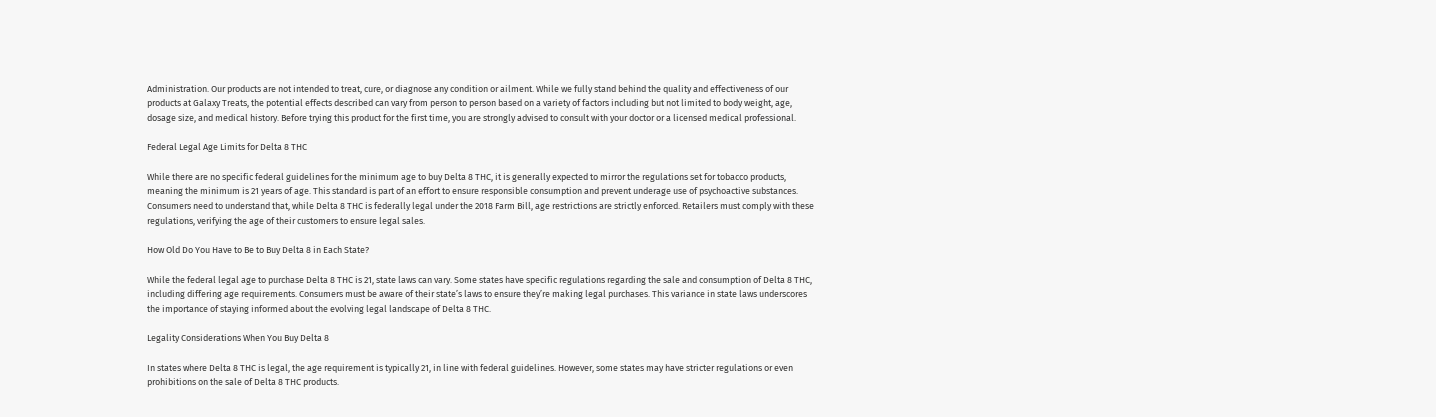Administration. Our products are not intended to treat, cure, or diagnose any condition or ailment. While we fully stand behind the quality and effectiveness of our products at Galaxy Treats, the potential effects described can vary from person to person based on a variety of factors including but not limited to body weight, age, dosage size, and medical history. Before trying this product for the first time, you are strongly advised to consult with your doctor or a licensed medical professional.

Federal Legal Age Limits for Delta 8 THC

While there are no specific federal guidelines for the minimum age to buy Delta 8 THC, it is generally expected to mirror the regulations set for tobacco products, meaning the minimum is 21 years of age. This standard is part of an effort to ensure responsible consumption and prevent underage use of psychoactive substances. Consumers need to understand that, while Delta 8 THC is federally legal under the 2018 Farm Bill, age restrictions are strictly enforced. Retailers must comply with these regulations, verifying the age of their customers to ensure legal sales.

How Old Do You Have to Be to Buy Delta 8 in Each State?

While the federal legal age to purchase Delta 8 THC is 21, state laws can vary. Some states have specific regulations regarding the sale and consumption of Delta 8 THC, including differing age requirements. Consumers must be aware of their state’s laws to ensure they’re making legal purchases. This variance in state laws underscores the importance of staying informed about the evolving legal landscape of Delta 8 THC.

Legality Considerations When You Buy Delta 8

In states where Delta 8 THC is legal, the age requirement is typically 21, in line with federal guidelines. However, some states may have stricter regulations or even prohibitions on the sale of Delta 8 THC products.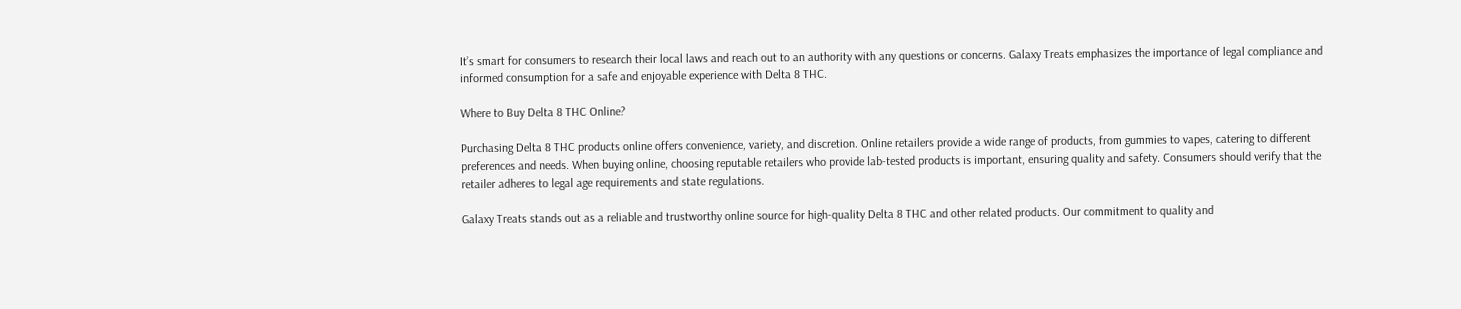It’s smart for consumers to research their local laws and reach out to an authority with any questions or concerns. Galaxy Treats emphasizes the importance of legal compliance and informed consumption for a safe and enjoyable experience with Delta 8 THC.

Where to Buy Delta 8 THC Online?

Purchasing Delta 8 THC products online offers convenience, variety, and discretion. Online retailers provide a wide range of products, from gummies to vapes, catering to different preferences and needs. When buying online, choosing reputable retailers who provide lab-tested products is important, ensuring quality and safety. Consumers should verify that the retailer adheres to legal age requirements and state regulations.

Galaxy Treats stands out as a reliable and trustworthy online source for high-quality Delta 8 THC and other related products. Our commitment to quality and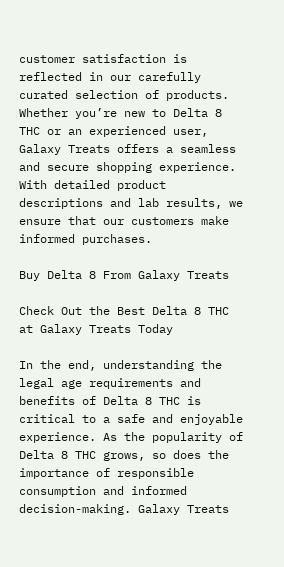customer satisfaction is reflected in our carefully curated selection of products. Whether you’re new to Delta 8 THC or an experienced user, Galaxy Treats offers a seamless and secure shopping experience. With detailed product descriptions and lab results, we ensure that our customers make informed purchases.

Buy Delta 8 From Galaxy Treats

Check Out the Best Delta 8 THC at Galaxy Treats Today

In the end, understanding the legal age requirements and benefits of Delta 8 THC is critical to a safe and enjoyable experience. As the popularity of Delta 8 THC grows, so does the importance of responsible consumption and informed decision-making. Galaxy Treats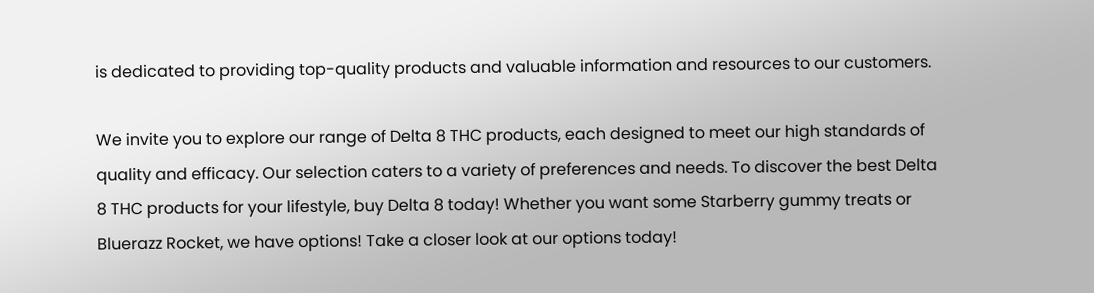is dedicated to providing top-quality products and valuable information and resources to our customers.

We invite you to explore our range of Delta 8 THC products, each designed to meet our high standards of quality and efficacy. Our selection caters to a variety of preferences and needs. To discover the best Delta 8 THC products for your lifestyle, buy Delta 8 today! Whether you want some Starberry gummy treats or Bluerazz Rocket, we have options! Take a closer look at our options today!